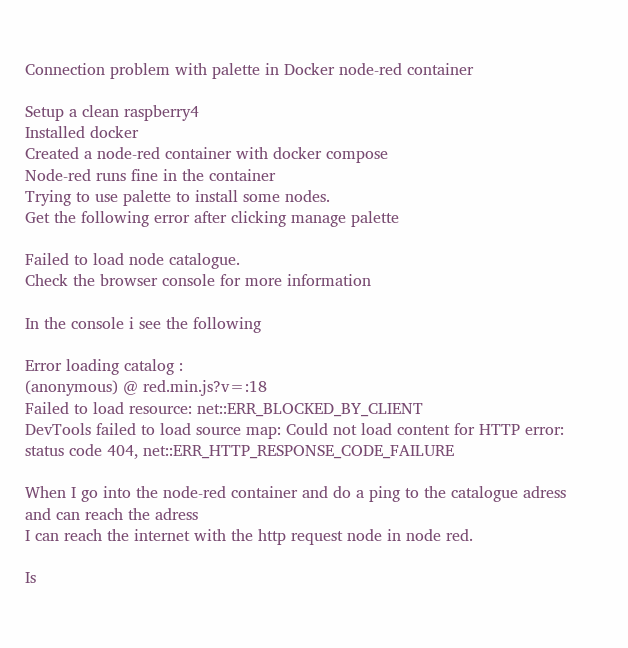Connection problem with palette in Docker node-red container

Setup a clean raspberry4
Installed docker
Created a node-red container with docker compose
Node-red runs fine in the container
Trying to use palette to install some nodes.
Get the following error after clicking manage palette

Failed to load node catalogue.
Check the browser console for more information

In the console i see the following

Error loading catalog :
(anonymous) @ red.min.js?v=:18
Failed to load resource: net::ERR_BLOCKED_BY_CLIENT
DevTools failed to load source map: Could not load content for HTTP error: status code 404, net::ERR_HTTP_RESPONSE_CODE_FAILURE

When I go into the node-red container and do a ping to the catalogue adress and can reach the adress
I can reach the internet with the http request node in node red.

Is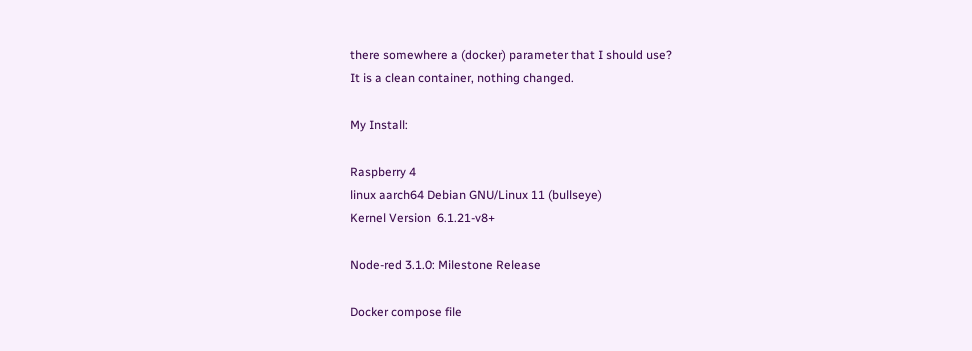there somewhere a (docker) parameter that I should use?
It is a clean container, nothing changed.

My Install:

Raspberry 4
linux aarch64 Debian GNU/Linux 11 (bullseye)
Kernel Version  6.1.21-v8+

Node-red 3.1.0: Milestone Release

Docker compose file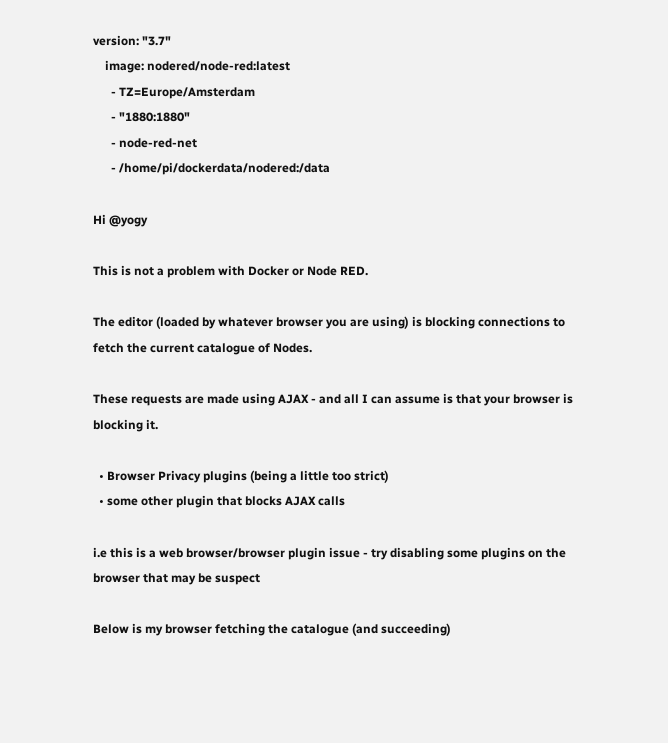version: "3.7"
    image: nodered/node-red:latest
      - TZ=Europe/Amsterdam
      - "1880:1880"
      - node-red-net
      - /home/pi/dockerdata/nodered:/data

Hi @yogy

This is not a problem with Docker or Node RED.

The editor (loaded by whatever browser you are using) is blocking connections to fetch the current catalogue of Nodes.

These requests are made using AJAX - and all I can assume is that your browser is blocking it.

  • Browser Privacy plugins (being a little too strict)
  • some other plugin that blocks AJAX calls

i.e this is a web browser/browser plugin issue - try disabling some plugins on the browser that may be suspect

Below is my browser fetching the catalogue (and succeeding)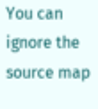You can ignore the source map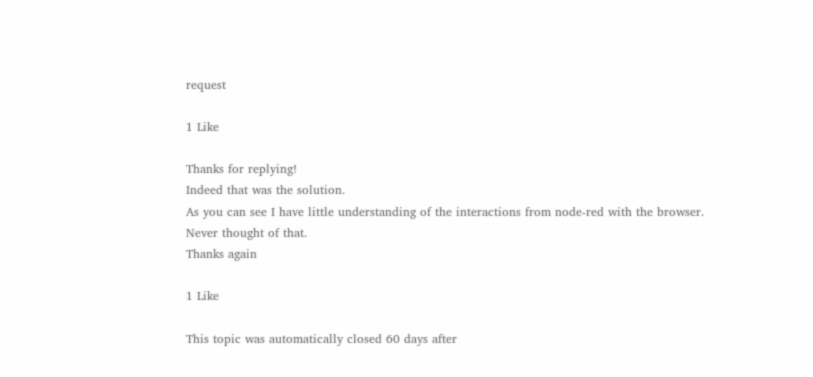request

1 Like

Thanks for replying!
Indeed that was the solution.
As you can see I have little understanding of the interactions from node-red with the browser.
Never thought of that.
Thanks again

1 Like

This topic was automatically closed 60 days after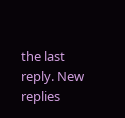the last reply. New replies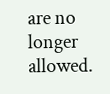are no longer allowed.